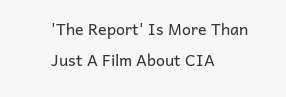'The Report' Is More Than Just A Film About CIA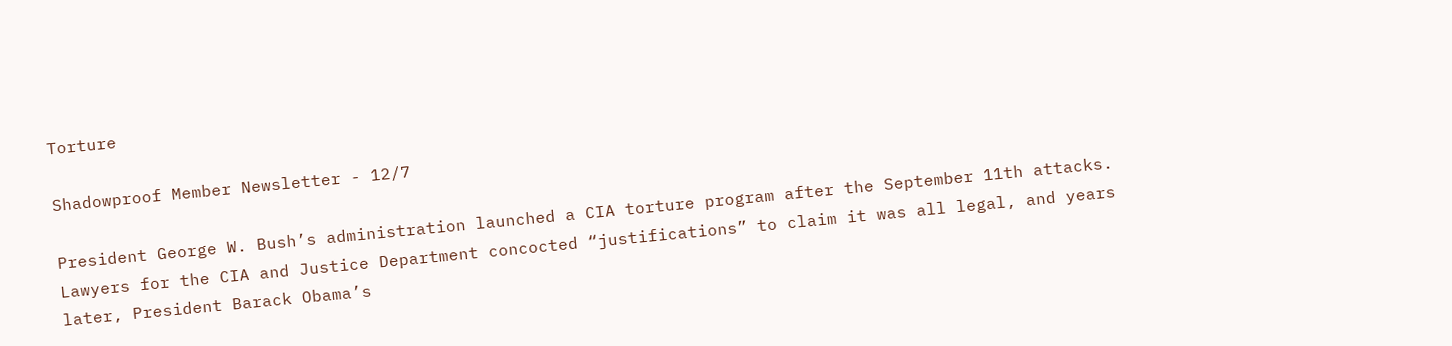Torture

Shadowproof Member Newsletter - 12/7

President George W. Bush’s administration launched a CIA torture program after the September 11th attacks. Lawyers for the CIA and Justice Department concocted “justifications” to claim it was all legal, and years later, President Barack Obama’s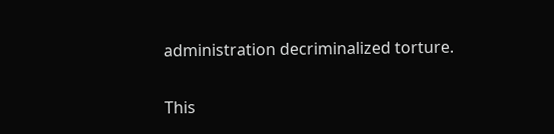administration decriminalized torture.

This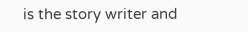is the story writer and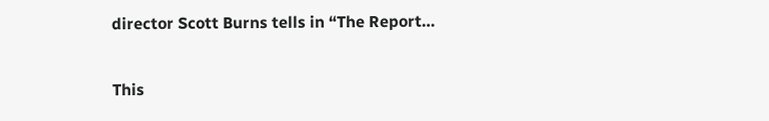director Scott Burns tells in “The Report…

This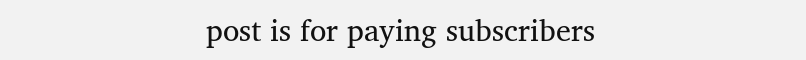post is for paying subscribers